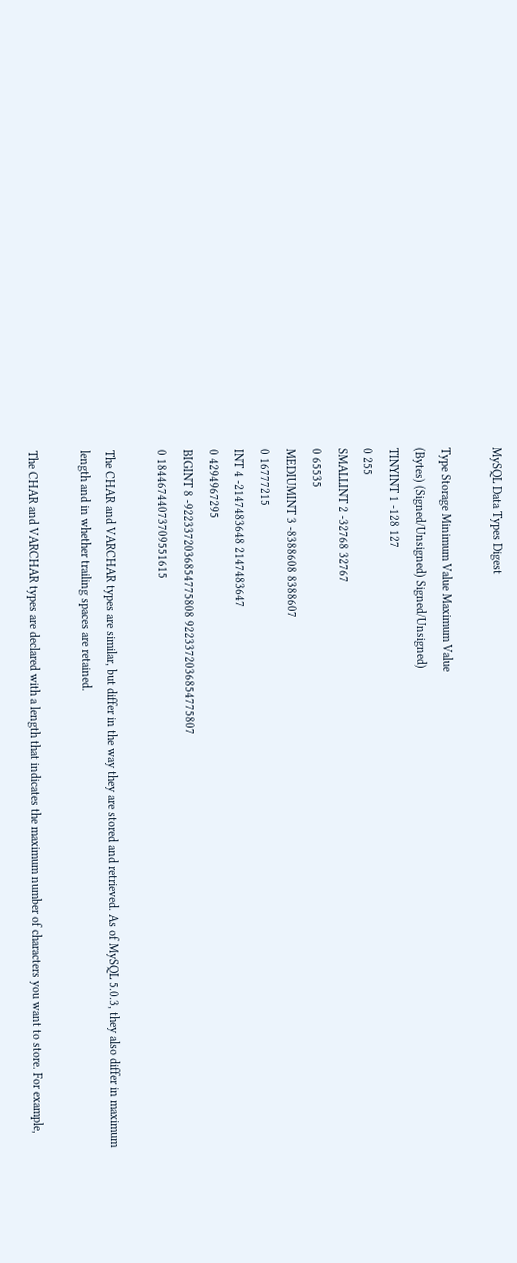MySQL Data Types Digest

Type Storage Minimum Value Maximum Value
(Bytes) (Signed/Unsigned) Signed/Unsigned)
TINYINT 1 -128 127
0 255
SMALLINT 2 -32768 32767
0 65535
MEDIUMINT 3 -8388608 8388607
0 16777215
INT 4 -2147483648 2147483647
0 4294967295
BIGINT 8 -9223372036854775808 9223372036854775807
0 18446744073709551615

The CHAR and VARCHAR types are similar, but differ in the way they are stored and retrieved. As of MySQL 5.0.3, they also differ in maximum length and in whether trailing spaces are retained.

The CHAR and VARCHAR types are declared with a length that indicates the maximum number of characters you want to store. For example,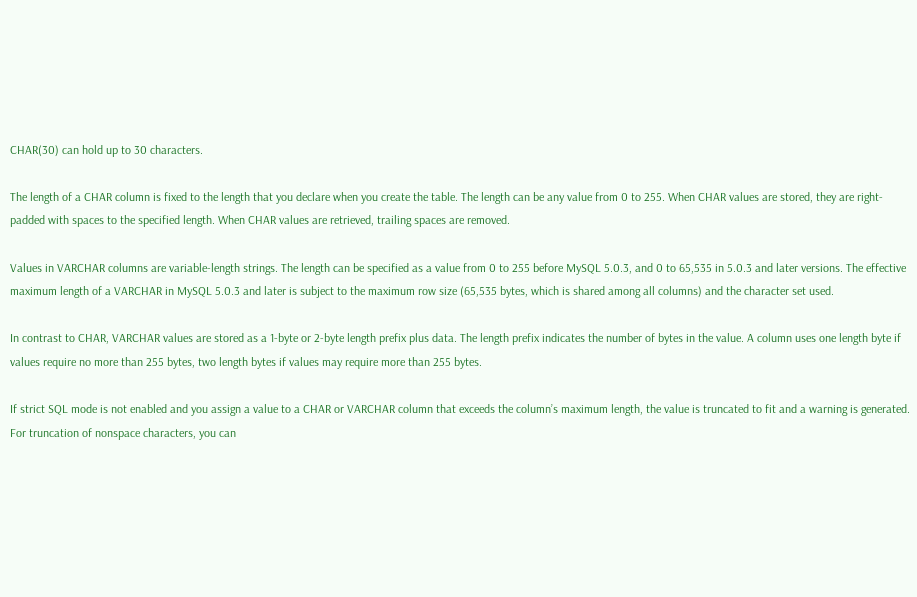CHAR(30) can hold up to 30 characters.

The length of a CHAR column is fixed to the length that you declare when you create the table. The length can be any value from 0 to 255. When CHAR values are stored, they are right-padded with spaces to the specified length. When CHAR values are retrieved, trailing spaces are removed.

Values in VARCHAR columns are variable-length strings. The length can be specified as a value from 0 to 255 before MySQL 5.0.3, and 0 to 65,535 in 5.0.3 and later versions. The effective maximum length of a VARCHAR in MySQL 5.0.3 and later is subject to the maximum row size (65,535 bytes, which is shared among all columns) and the character set used.

In contrast to CHAR, VARCHAR values are stored as a 1-byte or 2-byte length prefix plus data. The length prefix indicates the number of bytes in the value. A column uses one length byte if values require no more than 255 bytes, two length bytes if values may require more than 255 bytes.

If strict SQL mode is not enabled and you assign a value to a CHAR or VARCHAR column that exceeds the column’s maximum length, the value is truncated to fit and a warning is generated. For truncation of nonspace characters, you can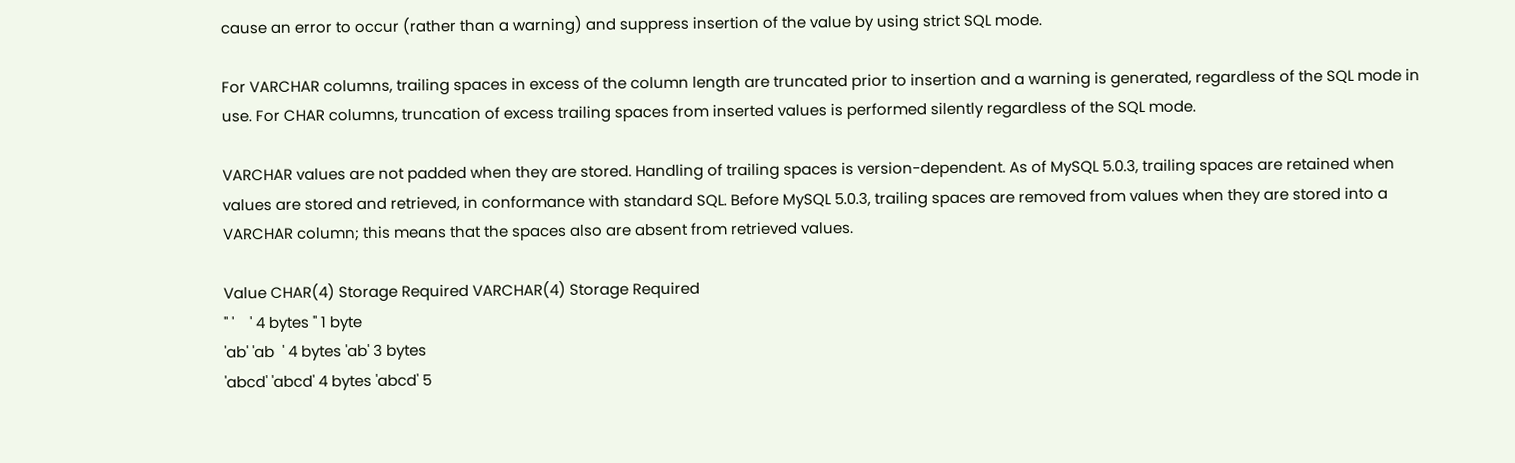cause an error to occur (rather than a warning) and suppress insertion of the value by using strict SQL mode.

For VARCHAR columns, trailing spaces in excess of the column length are truncated prior to insertion and a warning is generated, regardless of the SQL mode in use. For CHAR columns, truncation of excess trailing spaces from inserted values is performed silently regardless of the SQL mode.

VARCHAR values are not padded when they are stored. Handling of trailing spaces is version-dependent. As of MySQL 5.0.3, trailing spaces are retained when values are stored and retrieved, in conformance with standard SQL. Before MySQL 5.0.3, trailing spaces are removed from values when they are stored into a VARCHAR column; this means that the spaces also are absent from retrieved values.

Value CHAR(4) Storage Required VARCHAR(4) Storage Required
'' '    ' 4 bytes '' 1 byte
'ab' 'ab  ' 4 bytes 'ab' 3 bytes
'abcd' 'abcd' 4 bytes 'abcd' 5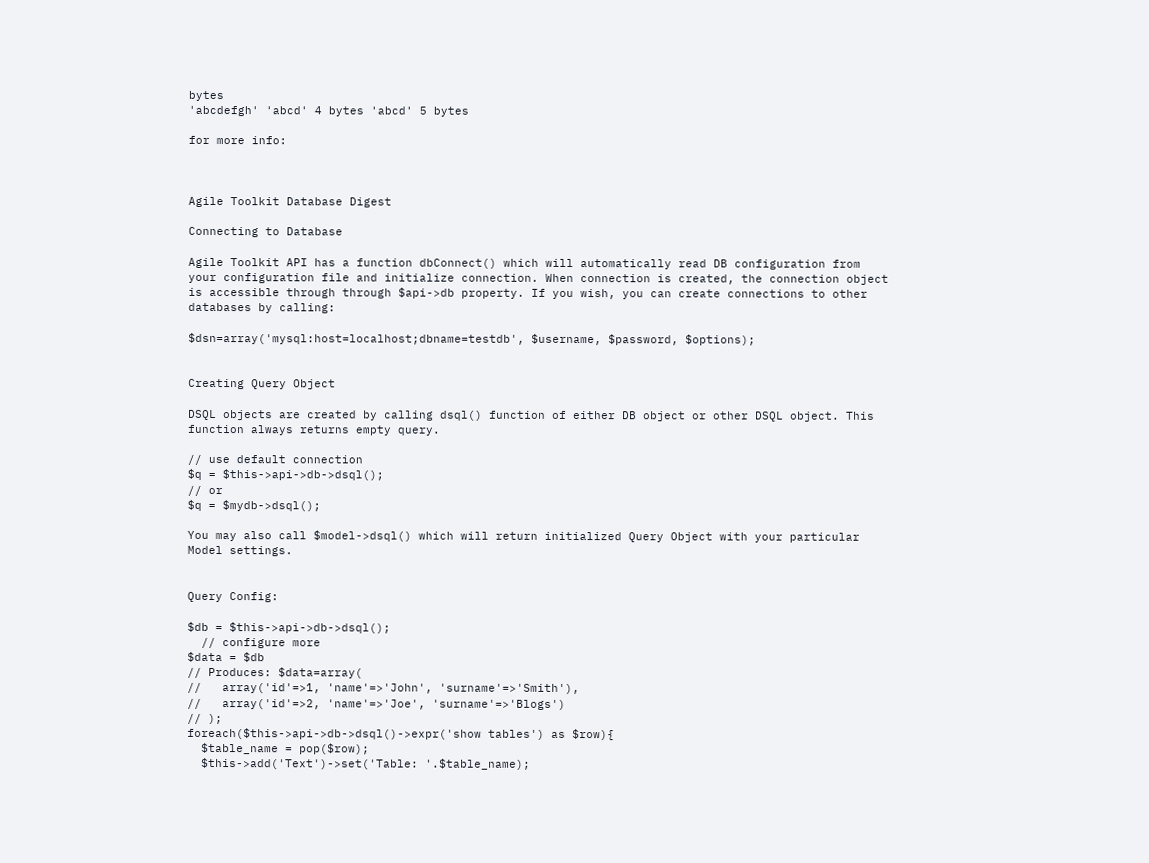bytes
'abcdefgh' 'abcd' 4 bytes 'abcd' 5 bytes

for more info:



Agile Toolkit Database Digest

Connecting to Database

Agile Toolkit API has a function dbConnect() which will automatically read DB configuration from your configuration file and initialize connection. When connection is created, the connection object is accessible through through $api->db property. If you wish, you can create connections to other databases by calling:

$dsn=array('mysql:host=localhost;dbname=testdb', $username, $password, $options);


Creating Query Object

DSQL objects are created by calling dsql() function of either DB object or other DSQL object. This function always returns empty query.

// use default connection
$q = $this->api->db->dsql();
// or
$q = $mydb->dsql();

You may also call $model->dsql() which will return initialized Query Object with your particular Model settings.


Query Config:

$db = $this->api->db->dsql();
  // configure more
$data = $db
// Produces: $data=array(
//   array('id'=>1, 'name'=>'John', 'surname'=>'Smith'),
//   array('id'=>2, 'name'=>'Joe', 'surname'=>'Blogs')
// );
foreach($this->api->db->dsql()->expr('show tables') as $row){
  $table_name = pop($row);
  $this->add('Text')->set('Table: '.$table_name);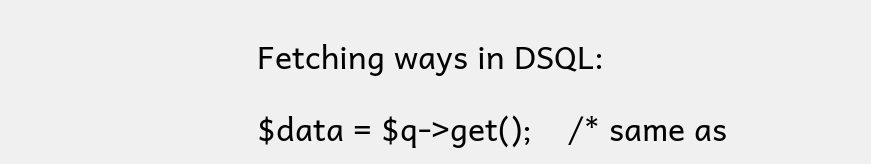Fetching ways in DSQL:

$data = $q->get();    /* same as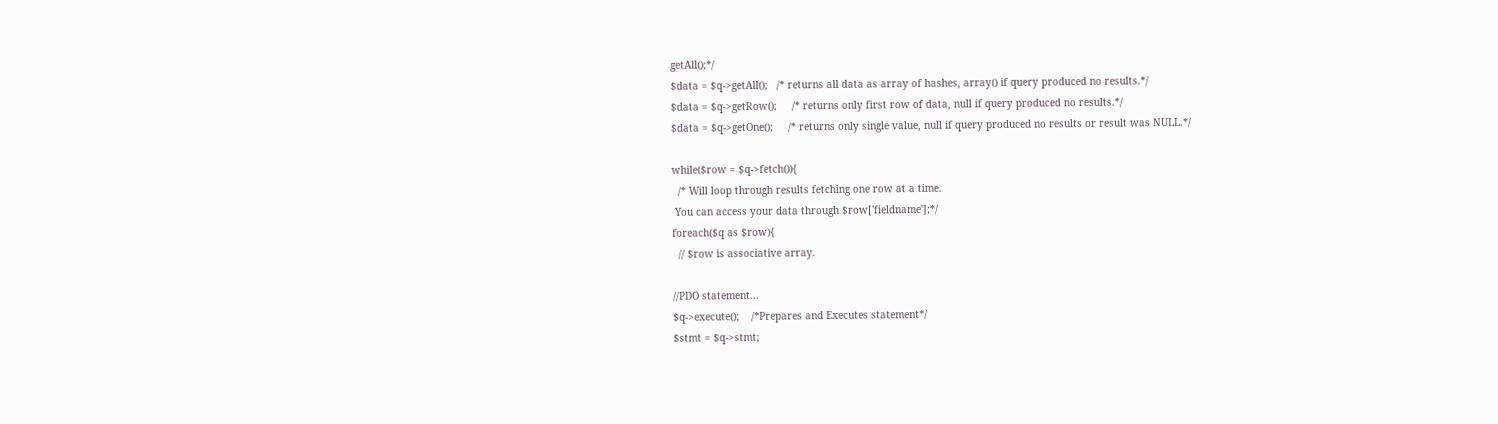getAll();*/
$data = $q->getAll();   /* returns all data as array of hashes, array() if query produced no results.*/
$data = $q->getRow();     /* returns only first row of data, null if query produced no results.*/
$data = $q->getOne();     /* returns only single value, null if query produced no results or result was NULL.*/

while($row = $q->fetch()){
  /* Will loop through results fetching one row at a time.
 You can access your data through $row['fieldname'];*/
foreach($q as $row){
  // $row is associative array.

//PDO statement...
$q->execute();    /*Prepares and Executes statement*/
$stmt = $q->stmt;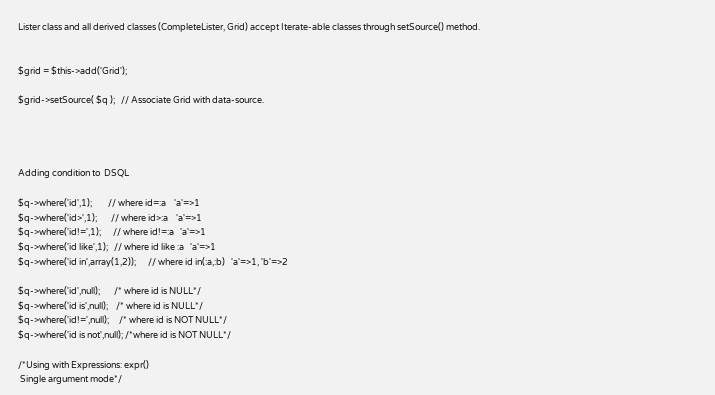Lister class and all derived classes (CompleteLister, Grid) accept Iterate-able classes through setSource() method.


$grid = $this->add('Grid');

$grid->setSource( $q );   // Associate Grid with data-source.




Adding condition to  DSQL

$q->where('id',1);        // where id=:a    'a'=>1
$q->where('id>',1);       // where id>:a    'a'=>1
$q->where('id!=',1);      // where id!=:a   'a'=>1
$q->where('id like',1);   // where id like :a   'a'=>1
$q->where('id in',array(1,2));      // where id in(:a,:b)   'a'=>1, 'b'=>2

$q->where('id',null);       /* where id is NULL*/
$q->where('id is',null);    /* where id is NULL*/
$q->where('id!=',null);     /* where id is NOT NULL*/
$q->where('id is not',null); /*where id is NOT NULL*/

/*Using with Expressions: expr()
 Single argument mode*/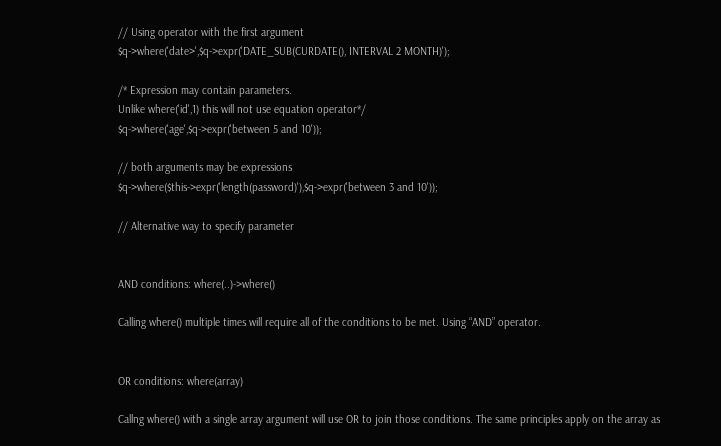// Using operator with the first argument
$q->where('date>',$q->expr('DATE_SUB(CURDATE(), INTERVAL 2 MONTH)');

/* Expression may contain parameters.
Unlike where('id',1) this will not use equation operator*/
$q->where('age',$q->expr('between 5 and 10'));

// both arguments may be expressions
$q->where($this->expr('length(password)'),$q->expr('between 3 and 10'));

// Alternative way to specify parameter


AND conditions: where(..)->where()

Calling where() multiple times will require all of the conditions to be met. Using “AND” operator.


OR conditions: where(array)

Callng where() with a single array argument will use OR to join those conditions. The same principles apply on the array as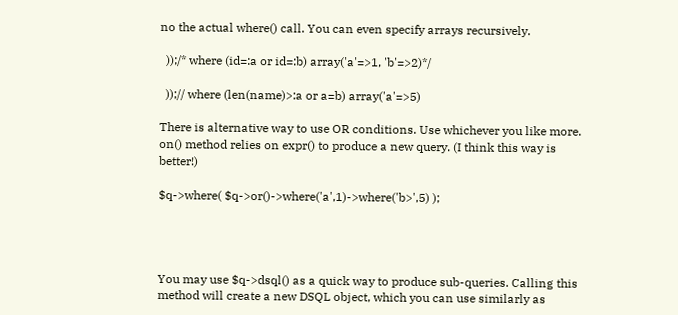no the actual where() call. You can even specify arrays recursively.

  ));/* where (id=:a or id=:b) array('a'=>1, 'b'=>2)*/

  ));// where (len(name)>:a or a=b) array('a'=>5)

There is alternative way to use OR conditions. Use whichever you like more. on() method relies on expr() to produce a new query. (I think this way is better!)

$q->where( $q->or()->where('a',1)->where('b>',5) );




You may use $q->dsql() as a quick way to produce sub-queries. Calling this method will create a new DSQL object, which you can use similarly as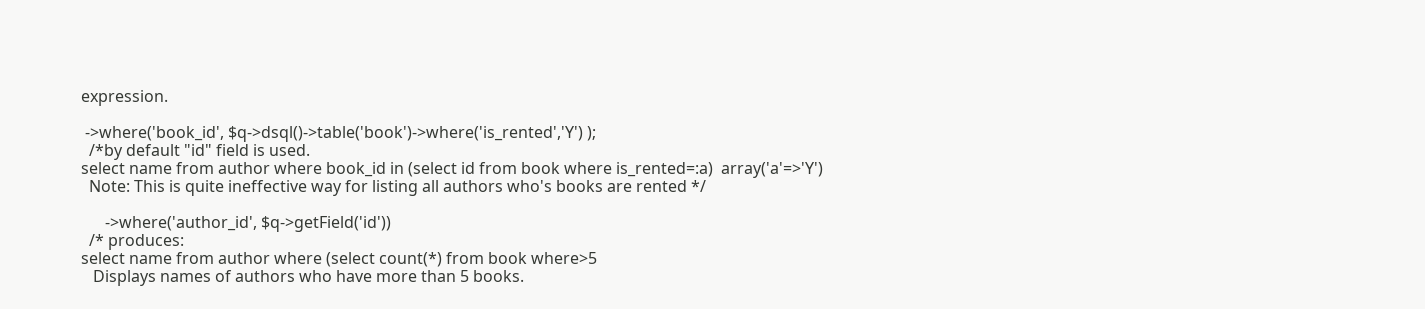expression.

 ->where('book_id', $q->dsql()->table('book')->where('is_rented','Y') );
  /*by default "id" field is used.
select name from author where book_id in (select id from book where is_rented=:a)  array('a'=>'Y')
  Note: This is quite ineffective way for listing all authors who's books are rented */

      ->where('author_id', $q->getField('id'))
  /* produces:
select name from author where (select count(*) from book where>5
   Displays names of authors who have more than 5 books.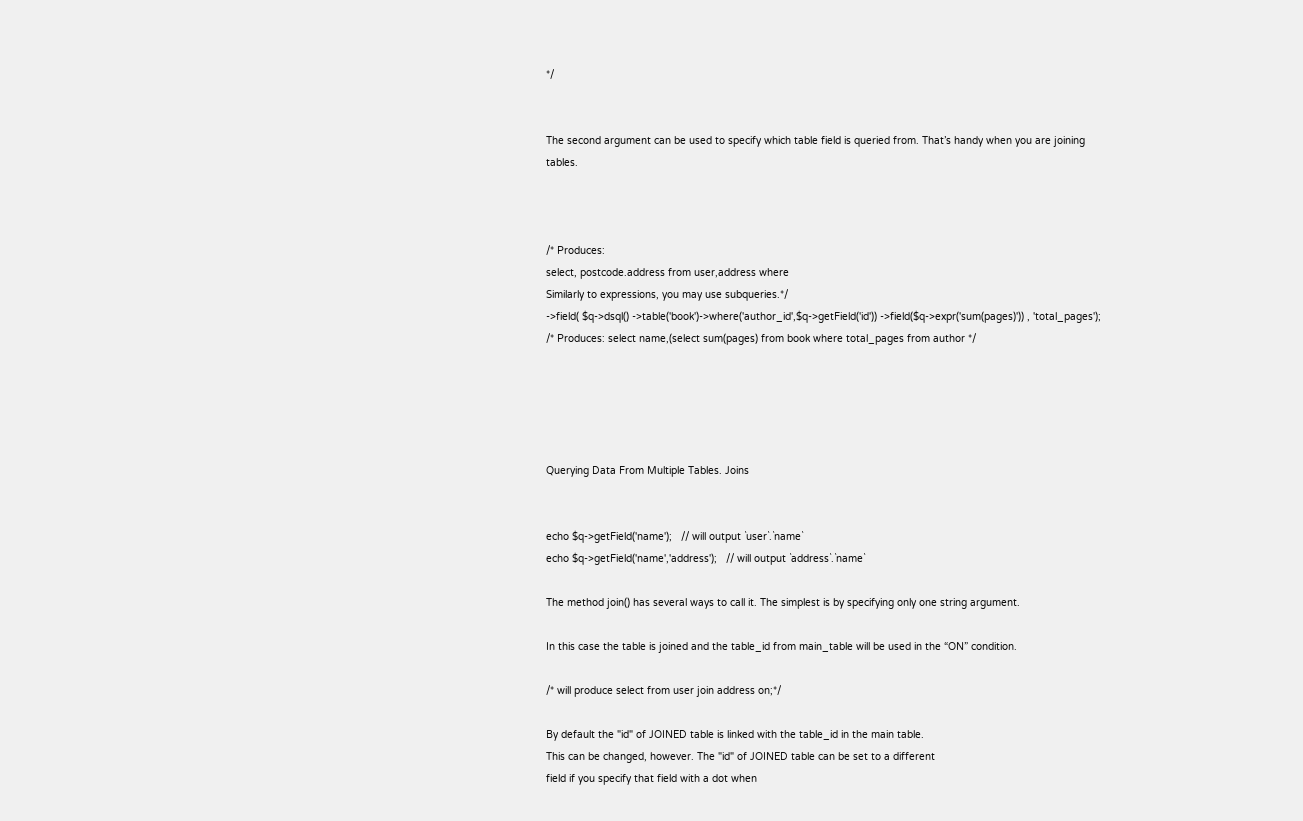*/


The second argument can be used to specify which table field is queried from. That’s handy when you are joining tables.



/* Produces:
select, postcode.address from user,address where
Similarly to expressions, you may use subqueries.*/
->field( $q->dsql() ->table('book')->where('author_id',$q->getField('id')) ->field($q->expr('sum(pages)')) , 'total_pages');
/* Produces: select name,(select sum(pages) from book where total_pages from author */





Querying Data From Multiple Tables. Joins


echo $q->getField('name');   // will output `user`.`name`
echo $q->getField('name','address');   // will output `address`.`name`

The method join() has several ways to call it. The simplest is by specifying only one string argument.

In this case the table is joined and the table_id from main_table will be used in the “ON” condition.

/* will produce select from user join address on;*/

By default the "id" of JOINED table is linked with the table_id in the main table.
This can be changed, however. The "id" of JOINED table can be set to a different
field if you specify that field with a dot when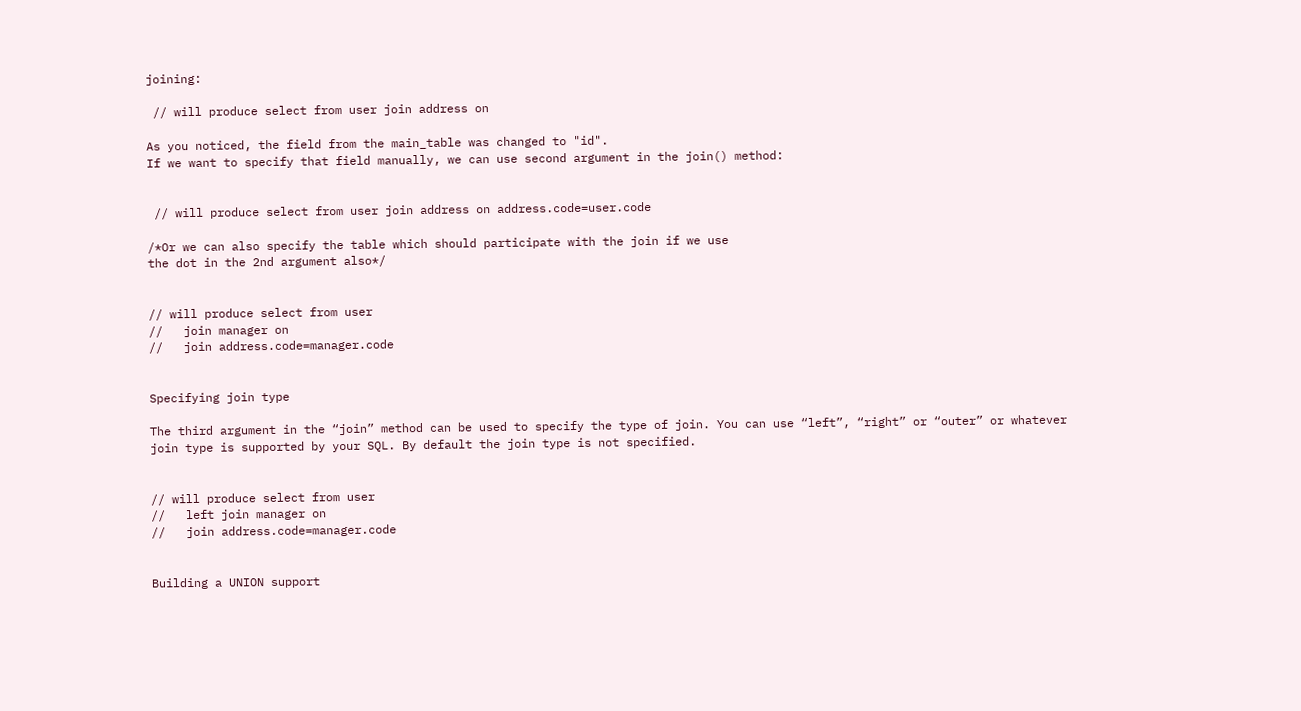joining:

 // will produce select from user join address on

As you noticed, the field from the main_table was changed to "id".
If we want to specify that field manually, we can use second argument in the join() method:


 // will produce select from user join address on address.code=user.code

/*Or we can also specify the table which should participate with the join if we use
the dot in the 2nd argument also*/


// will produce select from user
//   join manager on
//   join address.code=manager.code


Specifying join type

The third argument in the “join” method can be used to specify the type of join. You can use “left”, “right” or “outer” or whatever join type is supported by your SQL. By default the join type is not specified.


// will produce select from user
//   left join manager on
//   join address.code=manager.code


Building a UNION support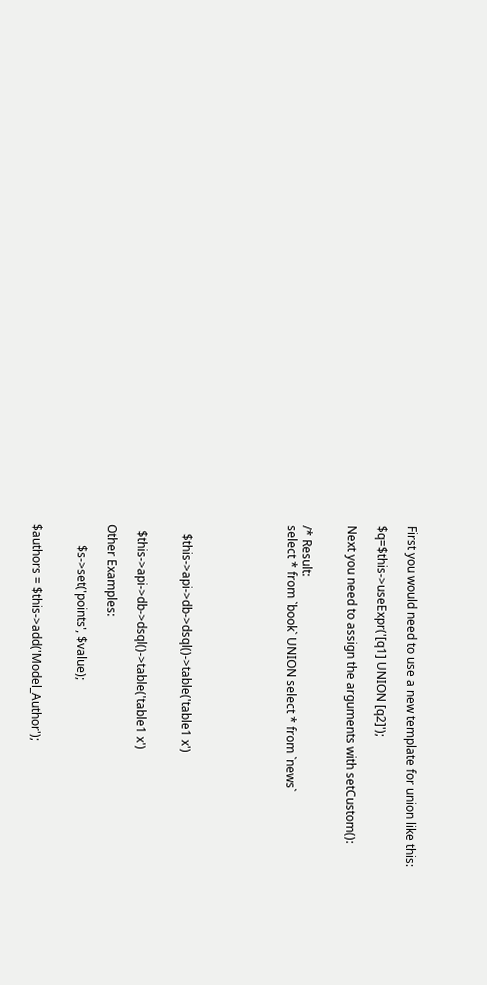First you would need to use a new template for union like this:

$q=$this->useExpr('[q1] UNION [q2]');

Next you need to assign the arguments with setCustom():


/* Result:
select * from `book` UNION select * from `news`






   $this->api->db->dsql()->table('table1 x')


  $this->api->db->dsql()->table('table1 x')

Other Examples:

       $s->set('points', $value);


$authors = $this->add('Model_Author');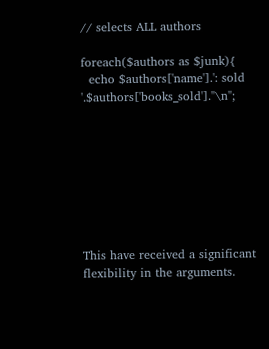// selects ALL authors

foreach($authors as $junk){
  echo $authors['name'].': sold '.$authors['books_sold']."\n";








This have received a significant flexibility in the arguments.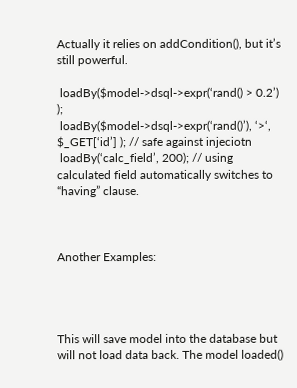Actually it relies on addCondition(), but it’s still powerful.

 loadBy($model->dsql->expr(‘rand() > 0.2’) );
 loadBy($model->dsql->expr(‘rand()’), ‘>‘, $_GET[‘id’] ); // safe against injeciotn
 loadBy(‘calc_field’, 200); // using calculated field automatically switches to “having” clause.



Another Examples:




This will save model into the database but will not load data back. The model loaded()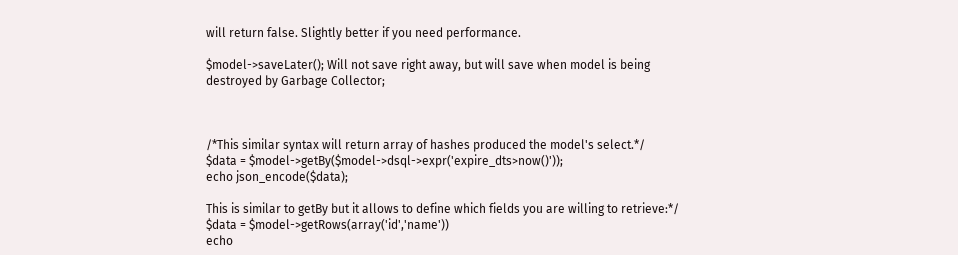will return false. Slightly better if you need performance.

$model->saveLater(); Will not save right away, but will save when model is being destroyed by Garbage Collector;



/*This similar syntax will return array of hashes produced the model's select.*/
$data = $model->getBy($model->dsql->expr('expire_dts>now()'));
echo json_encode($data);

This is similar to getBy but it allows to define which fields you are willing to retrieve:*/
$data = $model->getRows(array('id','name'))
echo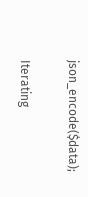json_encode($data);

Iterating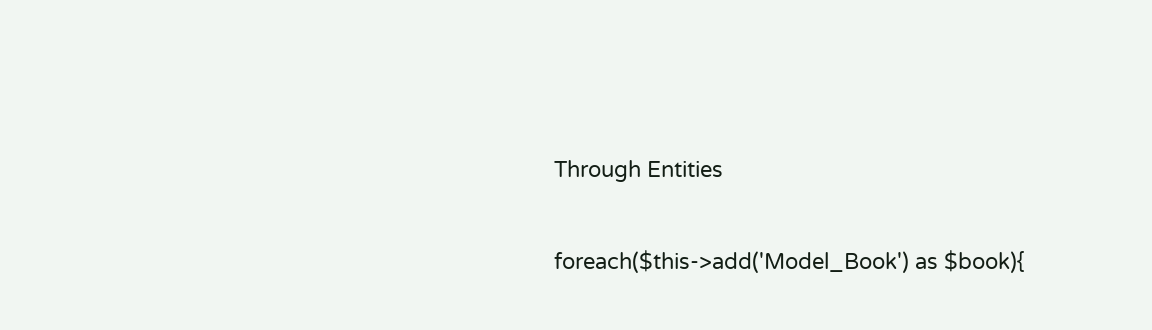Through Entities

foreach($this->add('Model_Book') as $book){